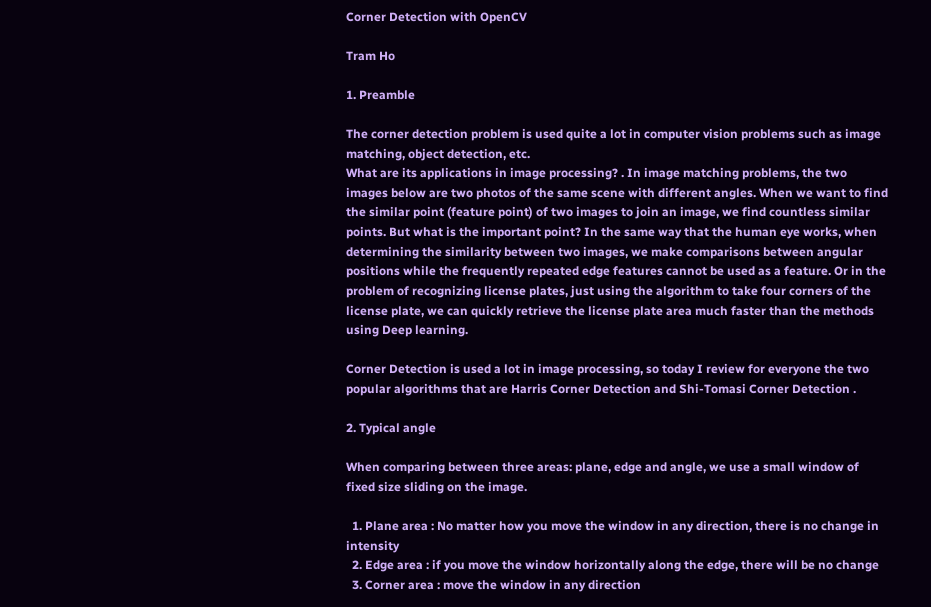Corner Detection with OpenCV

Tram Ho

1. Preamble

The corner detection problem is used quite a lot in computer vision problems such as image matching, object detection, etc.
What are its applications in image processing? . In image matching problems, the two images below are two photos of the same scene with different angles. When we want to find the similar point (feature point) of two images to join an image, we find countless similar points. But what is the important point? In the same way that the human eye works, when determining the similarity between two images, we make comparisons between angular positions while the frequently repeated edge features cannot be used as a feature. Or in the problem of recognizing license plates, just using the algorithm to take four corners of the license plate, we can quickly retrieve the license plate area much faster than the methods using Deep learning.

Corner Detection is used a lot in image processing, so today I review for everyone the two popular algorithms that are Harris Corner Detection and Shi-Tomasi Corner Detection .

2. Typical angle

When comparing between three areas: plane, edge and angle, we use a small window of fixed size sliding on the image.

  1. Plane area : No matter how you move the window in any direction, there is no change in intensity
  2. Edge area : if you move the window horizontally along the edge, there will be no change
  3. Corner area : move the window in any direction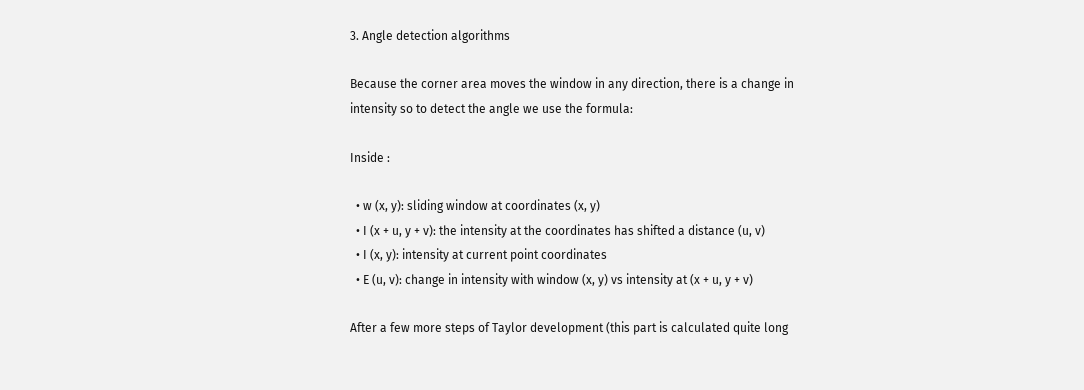3. Angle detection algorithms

Because the corner area moves the window in any direction, there is a change in intensity so to detect the angle we use the formula:

Inside :

  • w (x, y): sliding window at coordinates (x, y)
  • I (x + u, y + v): the intensity at the coordinates has shifted a distance (u, v)
  • I (x, y): intensity at current point coordinates
  • E (u, v): change in intensity with window (x, y) vs intensity at (x + u, y + v)

After a few more steps of Taylor development (this part is calculated quite long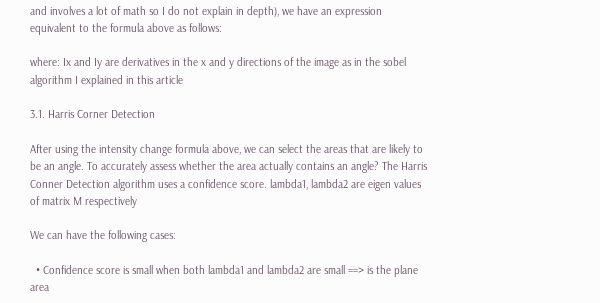and involves a lot of math so I do not explain in depth), we have an expression equivalent to the formula above as follows:

where: Ix and Iy are derivatives in the x and y directions of the image as in the sobel algorithm I explained in this article

3.1. Harris Corner Detection

After using the intensity change formula above, we can select the areas that are likely to be an angle. To accurately assess whether the area actually contains an angle? The Harris Conner Detection algorithm uses a confidence score. lambda1, lambda2 are eigen values of matrix M respectively

We can have the following cases:

  • Confidence score is small when both lambda1 and lambda2 are small ==> is the plane area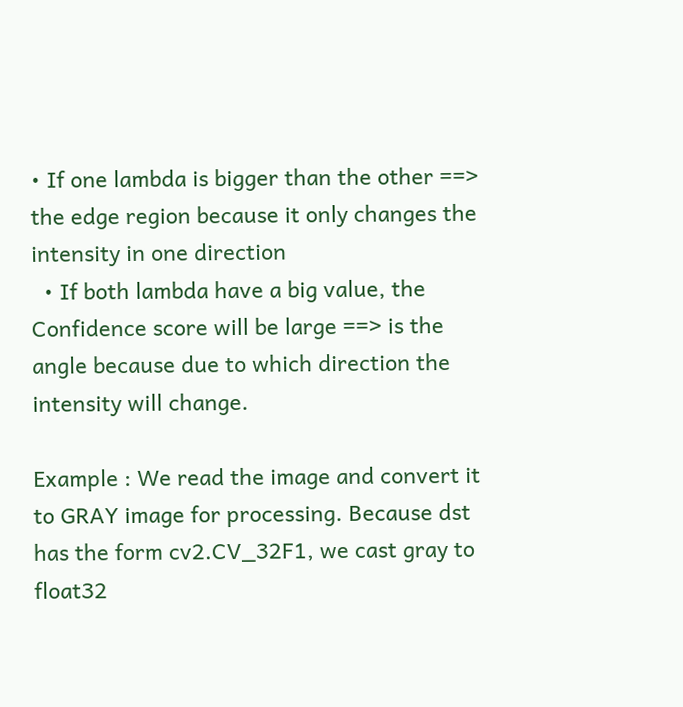• If one lambda is bigger than the other ==> the edge region because it only changes the intensity in one direction
  • If both lambda have a big value, the Confidence score will be large ==> is the angle because due to which direction the intensity will change.

Example : We read the image and convert it to GRAY image for processing. Because dst has the form cv2.CV_32F1, we cast gray to float32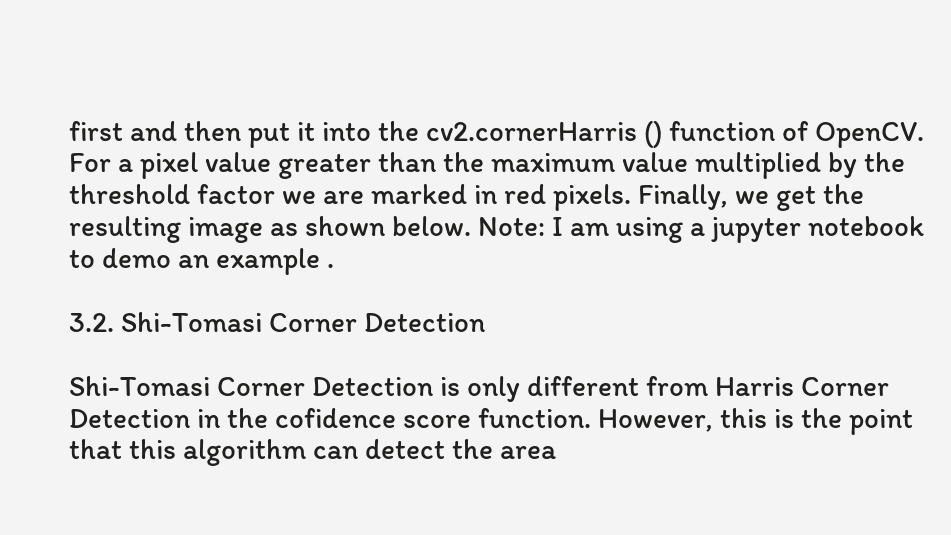first and then put it into the cv2.cornerHarris () function of OpenCV. For a pixel value greater than the maximum value multiplied by the threshold factor we are marked in red pixels. Finally, we get the resulting image as shown below. Note: I am using a jupyter notebook to demo an example .

3.2. Shi-Tomasi Corner Detection

Shi-Tomasi Corner Detection is only different from Harris Corner Detection in the cofidence score function. However, this is the point that this algorithm can detect the area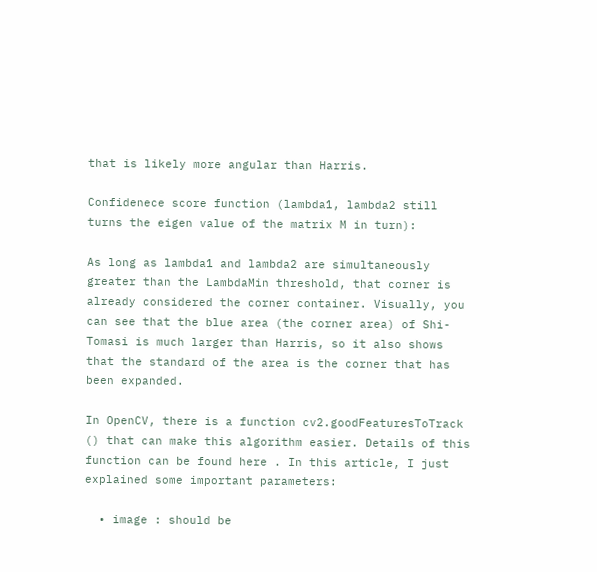that is likely more angular than Harris.

Confidenece score function (lambda1, lambda2 still turns the eigen value of the matrix M in turn):

As long as lambda1 and lambda2 are simultaneously greater than the LambdaMin threshold, that corner is already considered the corner container. Visually, you can see that the blue area (the corner area) of Shi-Tomasi is much larger than Harris, so it also shows that the standard of the area is the corner that has been expanded.

In OpenCV, there is a function cv2.goodFeaturesToTrack () that can make this algorithm easier. Details of this function can be found here . In this article, I just explained some important parameters:

  • image : should be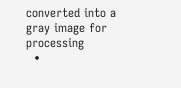converted into a gray image for processing
  •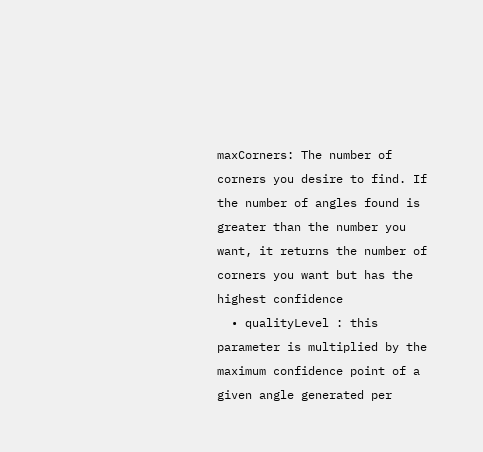maxCorners: The number of corners you desire to find. If the number of angles found is greater than the number you want, it returns the number of corners you want but has the highest confidence
  • qualityLevel : this parameter is multiplied by the maximum confidence point of a given angle generated per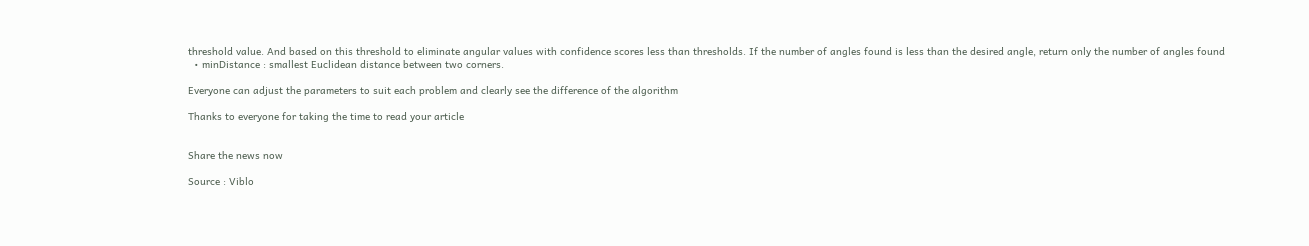threshold value. And based on this threshold to eliminate angular values with confidence scores less than thresholds. If the number of angles found is less than the desired angle, return only the number of angles found
  • minDistance : smallest Euclidean distance between two corners.

Everyone can adjust the parameters to suit each problem and clearly see the difference of the algorithm

Thanks to everyone for taking the time to read your article


Share the news now

Source : Viblo